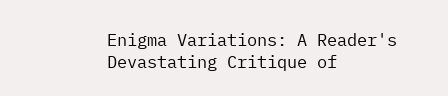Enigma Variations: A Reader's Devastating Critique of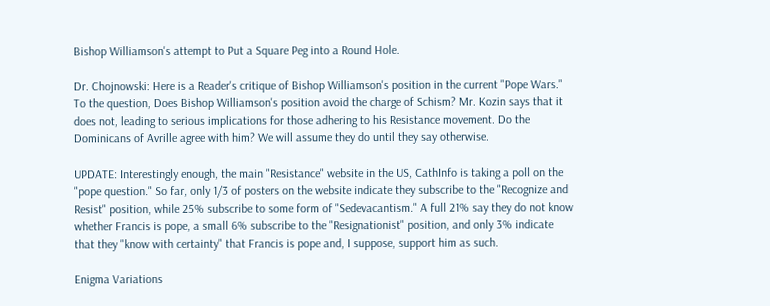Bishop Williamson's attempt to Put a Square Peg into a Round Hole.

Dr. Chojnowski: Here is a Reader's critique of Bishop Williamson's position in the current "Pope Wars." To the question, Does Bishop Williamson's position avoid the charge of Schism? Mr. Kozin says that it does not, leading to serious implications for those adhering to his Resistance movement. Do the Dominicans of Avrille agree with him? We will assume they do until they say otherwise.

UPDATE: Interestingly enough, the main "Resistance" website in the US, CathInfo is taking a poll on the "pope question." So far, only 1/3 of posters on the website indicate they subscribe to the "Recognize and Resist" position, while 25% subscribe to some form of "Sedevacantism." A full 21% say they do not know whether Francis is pope, a small 6% subscribe to the "Resignationist" position, and only 3% indicate that they "know with certainty" that Francis is pope and, I suppose, support him as such.

Enigma Variations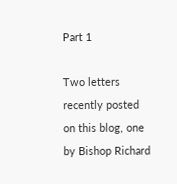Part 1

Two letters recently posted on this blog, one by Bishop Richard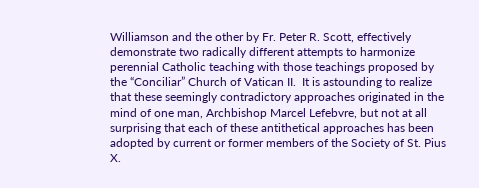Williamson and the other by Fr. Peter R. Scott, effectively demonstrate two radically different attempts to harmonize perennial Catholic teaching with those teachings proposed by the “Conciliar” Church of Vatican II.  It is astounding to realize that these seemingly contradictory approaches originated in the mind of one man, Archbishop Marcel Lefebvre, but not at all surprising that each of these antithetical approaches has been adopted by current or former members of the Society of St. Pius X.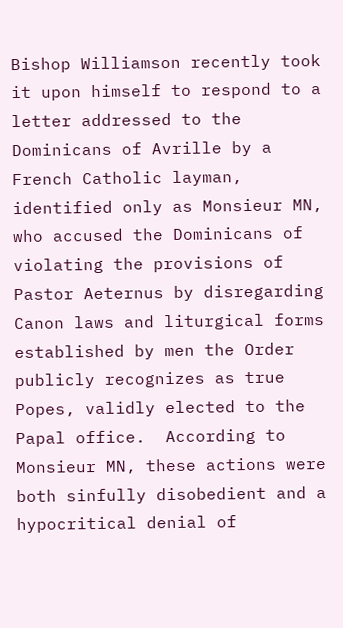Bishop Williamson recently took it upon himself to respond to a letter addressed to the Dominicans of Avrille by a French Catholic layman, identified only as Monsieur MN, who accused the Dominicans of violating the provisions of Pastor Aeternus by disregarding Canon laws and liturgical forms established by men the Order publicly recognizes as true Popes, validly elected to the Papal office.  According to Monsieur MN, these actions were both sinfully disobedient and a hypocritical denial of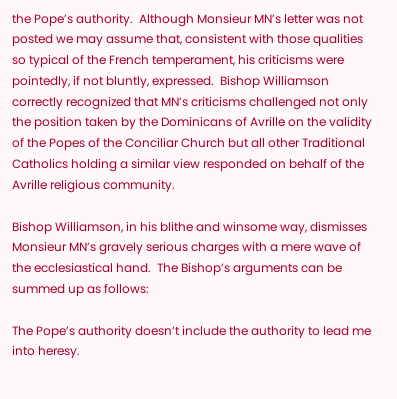the Pope’s authority.  Although Monsieur MN’s letter was not posted we may assume that, consistent with those qualities so typical of the French temperament, his criticisms were pointedly, if not bluntly, expressed.  Bishop Williamson correctly recognized that MN’s criticisms challenged not only the position taken by the Dominicans of Avrille on the validity of the Popes of the Conciliar Church but all other Traditional Catholics holding a similar view responded on behalf of the Avrille religious community.

Bishop Williamson, in his blithe and winsome way, dismisses Monsieur MN’s gravely serious charges with a mere wave of the ecclesiastical hand.  The Bishop’s arguments can be summed up as follows:

The Pope’s authority doesn’t include the authority to lead me into heresy.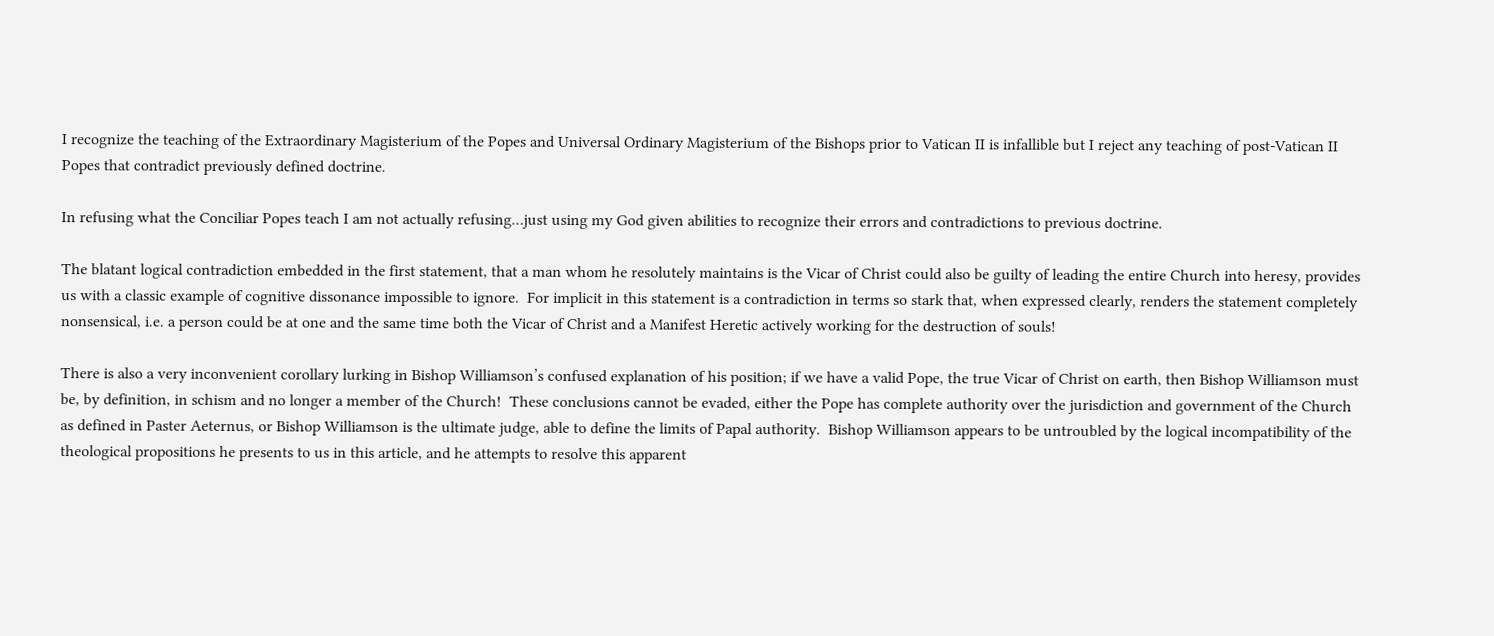I recognize the teaching of the Extraordinary Magisterium of the Popes and Universal Ordinary Magisterium of the Bishops prior to Vatican II is infallible but I reject any teaching of post-Vatican II Popes that contradict previously defined doctrine.

In refusing what the Conciliar Popes teach I am not actually refusing…just using my God given abilities to recognize their errors and contradictions to previous doctrine.

The blatant logical contradiction embedded in the first statement, that a man whom he resolutely maintains is the Vicar of Christ could also be guilty of leading the entire Church into heresy, provides us with a classic example of cognitive dissonance impossible to ignore.  For implicit in this statement is a contradiction in terms so stark that, when expressed clearly, renders the statement completely nonsensical, i.e. a person could be at one and the same time both the Vicar of Christ and a Manifest Heretic actively working for the destruction of souls!

There is also a very inconvenient corollary lurking in Bishop Williamson’s confused explanation of his position; if we have a valid Pope, the true Vicar of Christ on earth, then Bishop Williamson must be, by definition, in schism and no longer a member of the Church!  These conclusions cannot be evaded, either the Pope has complete authority over the jurisdiction and government of the Church as defined in Paster Aeternus, or Bishop Williamson is the ultimate judge, able to define the limits of Papal authority.  Bishop Williamson appears to be untroubled by the logical incompatibility of the theological propositions he presents to us in this article, and he attempts to resolve this apparent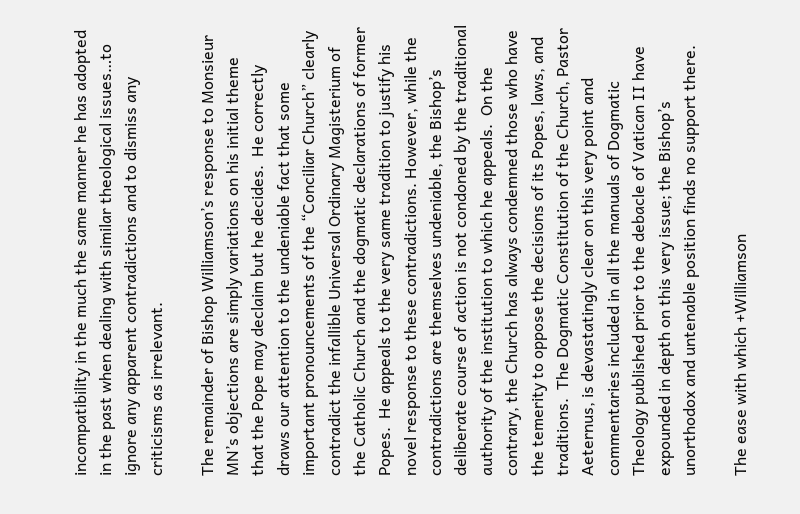incompatibility in the much the same manner he has adopted in the past when dealing with similar theological issues…to ignore any apparent contradictions and to dismiss any criticisms as irrelevant.

The remainder of Bishop Williamson’s response to Monsieur MN’s objections are simply variations on his initial theme that the Pope may declaim but he decides.  He correctly draws our attention to the undeniable fact that some important pronouncements of the “Conciliar Church” clearly contradict the infallible Universal Ordinary Magisterium of the Catholic Church and the dogmatic declarations of former Popes.  He appeals to the very same tradition to justify his novel response to these contradictions. However, while the contradictions are themselves undeniable, the Bishop’s deliberate course of action is not condoned by the traditional authority of the institution to which he appeals.  On the contrary, the Church has always condemned those who have the temerity to oppose the decisions of its Popes, laws, and traditions.  The Dogmatic Constitution of the Church, Pastor Aeternus, is devastatingly clear on this very point and commentaries included in all the manuals of Dogmatic Theology published prior to the debacle of Vatican II have expounded in depth on this very issue; the Bishop’s unorthodox and untenable position finds no support there.

The ease with which +Williamson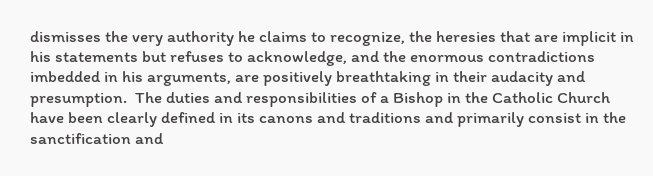dismisses the very authority he claims to recognize, the heresies that are implicit in his statements but refuses to acknowledge, and the enormous contradictions imbedded in his arguments, are positively breathtaking in their audacity and presumption.  The duties and responsibilities of a Bishop in the Catholic Church have been clearly defined in its canons and traditions and primarily consist in the sanctification and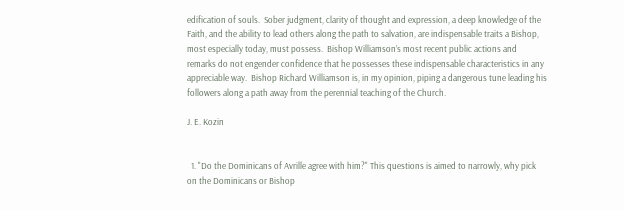edification of souls.  Sober judgment, clarity of thought and expression, a deep knowledge of the Faith, and the ability to lead others along the path to salvation, are indispensable traits a Bishop, most especially today, must possess.  Bishop Williamson’s most recent public actions and remarks do not engender confidence that he possesses these indispensable characteristics in any appreciable way.  Bishop Richard Williamson is, in my opinion, piping a dangerous tune leading his followers along a path away from the perennial teaching of the Church.

J. E. Kozin


  1. "Do the Dominicans of Avrille agree with him?" This questions is aimed to narrowly, why pick on the Dominicans or Bishop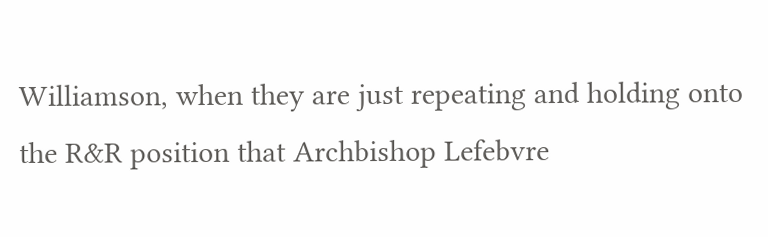Williamson, when they are just repeating and holding onto the R&R position that Archbishop Lefebvre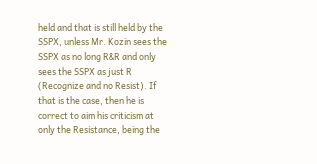held and that is still held by the SSPX, unless Mr. Kozin sees the SSPX as no long R&R and only sees the SSPX as just R (Recognize and no Resist). If that is the case, then he is correct to aim his criticism at only the Resistance, being the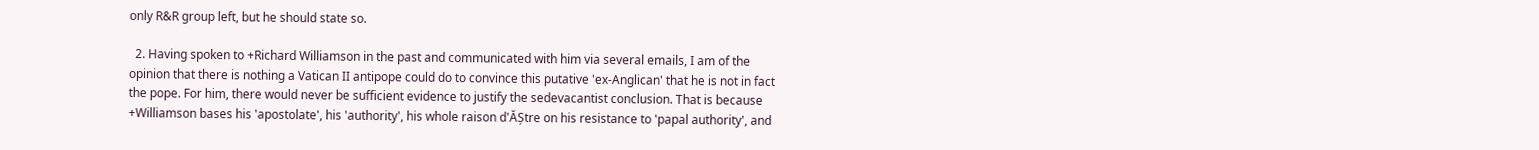only R&R group left, but he should state so.

  2. Having spoken to +Richard Williamson in the past and communicated with him via several emails, I am of the opinion that there is nothing a Vatican II antipope could do to convince this putative 'ex-Anglican' that he is not in fact the pope. For him, there would never be sufficient evidence to justify the sedevacantist conclusion. That is because +Williamson bases his 'apostolate', his 'authority', his whole raison d'ĂȘtre on his resistance to 'papal authority', and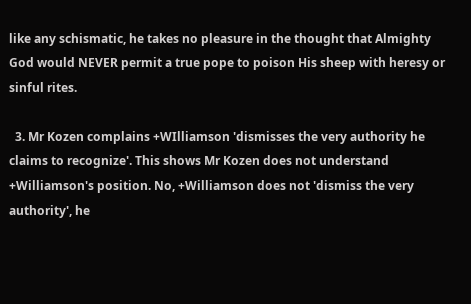like any schismatic, he takes no pleasure in the thought that Almighty God would NEVER permit a true pope to poison His sheep with heresy or sinful rites.

  3. Mr Kozen complains +WIlliamson 'dismisses the very authority he claims to recognize'. This shows Mr Kozen does not understand +Williamson's position. No, +Williamson does not 'dismiss the very authority', he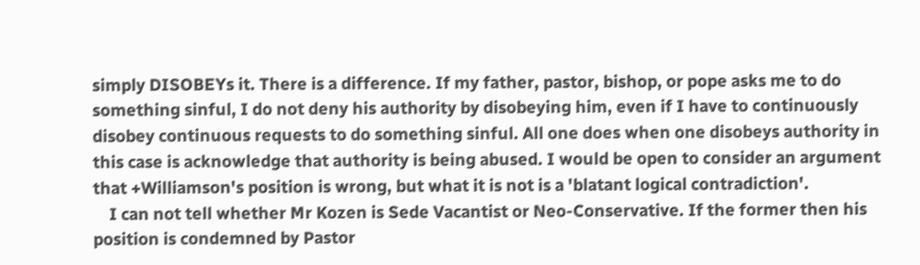simply DISOBEYs it. There is a difference. If my father, pastor, bishop, or pope asks me to do something sinful, I do not deny his authority by disobeying him, even if I have to continuously disobey continuous requests to do something sinful. All one does when one disobeys authority in this case is acknowledge that authority is being abused. I would be open to consider an argument that +Williamson's position is wrong, but what it is not is a 'blatant logical contradiction'.
    I can not tell whether Mr Kozen is Sede Vacantist or Neo-Conservative. If the former then his position is condemned by Pastor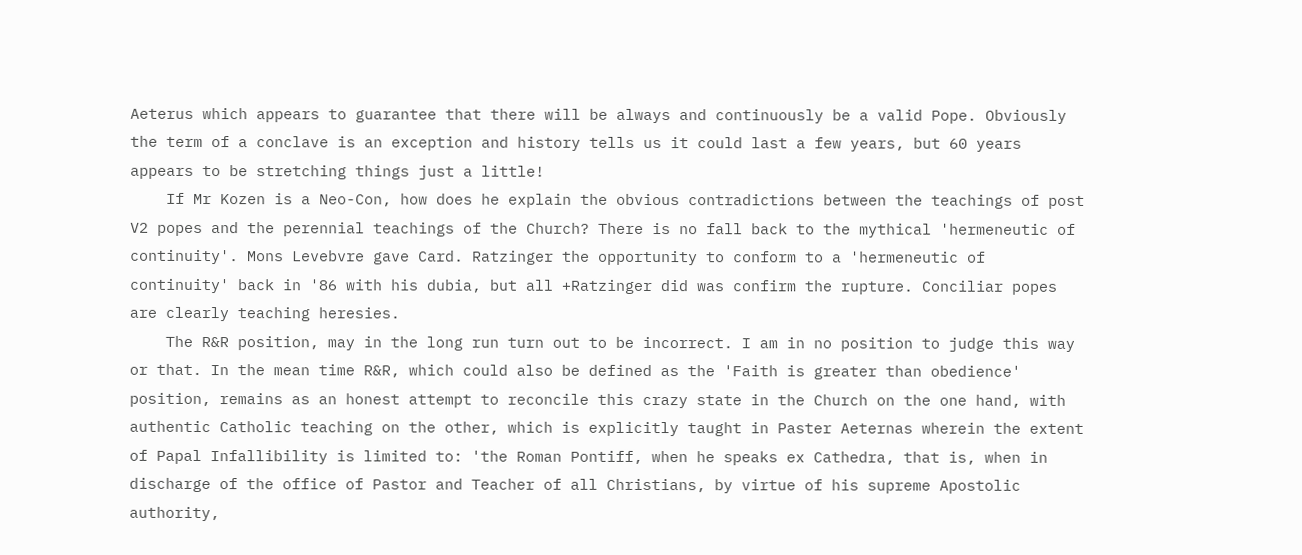Aeterus which appears to guarantee that there will be always and continuously be a valid Pope. Obviously the term of a conclave is an exception and history tells us it could last a few years, but 60 years appears to be stretching things just a little!
    If Mr Kozen is a Neo-Con, how does he explain the obvious contradictions between the teachings of post V2 popes and the perennial teachings of the Church? There is no fall back to the mythical 'hermeneutic of continuity'. Mons Levebvre gave Card. Ratzinger the opportunity to conform to a 'hermeneutic of continuity' back in '86 with his dubia, but all +Ratzinger did was confirm the rupture. Conciliar popes are clearly teaching heresies.
    The R&R position, may in the long run turn out to be incorrect. I am in no position to judge this way or that. In the mean time R&R, which could also be defined as the 'Faith is greater than obedience' position, remains as an honest attempt to reconcile this crazy state in the Church on the one hand, with authentic Catholic teaching on the other, which is explicitly taught in Paster Aeternas wherein the extent of Papal Infallibility is limited to: 'the Roman Pontiff, when he speaks ex Cathedra, that is, when in discharge of the office of Pastor and Teacher of all Christians, by virtue of his supreme Apostolic authority,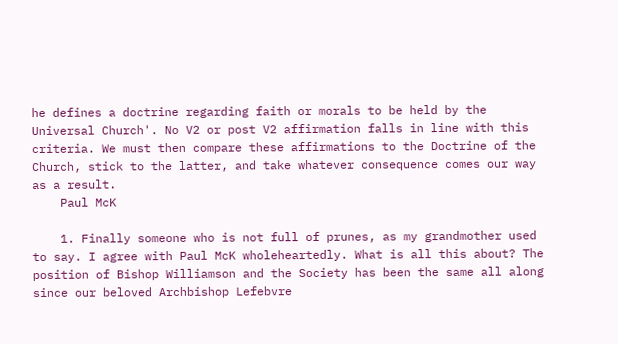he defines a doctrine regarding faith or morals to be held by the Universal Church'. No V2 or post V2 affirmation falls in line with this criteria. We must then compare these affirmations to the Doctrine of the Church, stick to the latter, and take whatever consequence comes our way as a result.
    Paul McK

    1. Finally someone who is not full of prunes, as my grandmother used to say. I agree with Paul McK wholeheartedly. What is all this about? The position of Bishop Williamson and the Society has been the same all along since our beloved Archbishop Lefebvre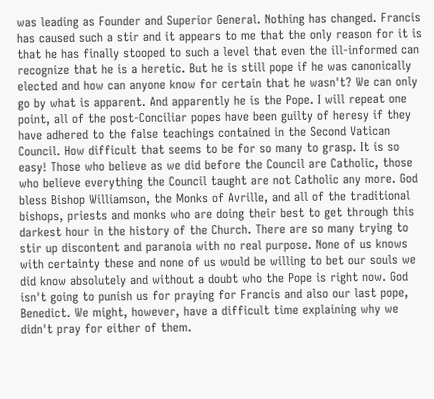was leading as Founder and Superior General. Nothing has changed. Francis has caused such a stir and it appears to me that the only reason for it is that he has finally stooped to such a level that even the ill-informed can recognize that he is a heretic. But he is still pope if he was canonically elected and how can anyone know for certain that he wasn't? We can only go by what is apparent. And apparently he is the Pope. I will repeat one point, all of the post-Conciliar popes have been guilty of heresy if they have adhered to the false teachings contained in the Second Vatican Council. How difficult that seems to be for so many to grasp. It is so easy! Those who believe as we did before the Council are Catholic, those who believe everything the Council taught are not Catholic any more. God bless Bishop Williamson, the Monks of Avrille, and all of the traditional bishops, priests and monks who are doing their best to get through this darkest hour in the history of the Church. There are so many trying to stir up discontent and paranoia with no real purpose. None of us knows with certainty these and none of us would be willing to bet our souls we did know absolutely and without a doubt who the Pope is right now. God isn't going to punish us for praying for Francis and also our last pope, Benedict. We might, however, have a difficult time explaining why we didn't pray for either of them.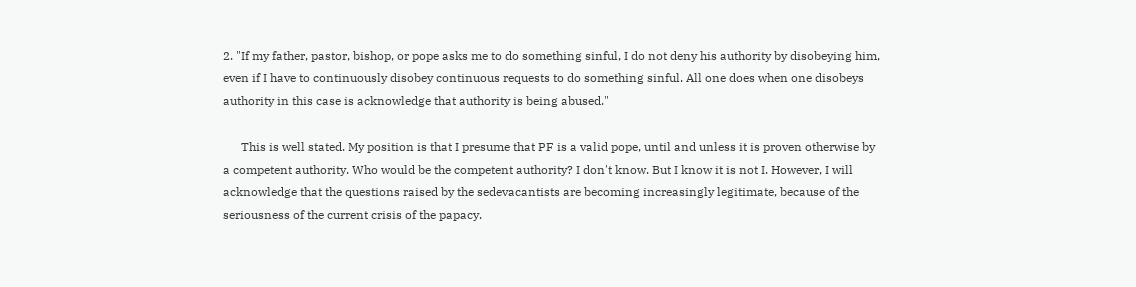2. "If my father, pastor, bishop, or pope asks me to do something sinful, I do not deny his authority by disobeying him, even if I have to continuously disobey continuous requests to do something sinful. All one does when one disobeys authority in this case is acknowledge that authority is being abused."

      This is well stated. My position is that I presume that PF is a valid pope, until and unless it is proven otherwise by a competent authority. Who would be the competent authority? I don't know. But I know it is not I. However, I will acknowledge that the questions raised by the sedevacantists are becoming increasingly legitimate, because of the seriousness of the current crisis of the papacy.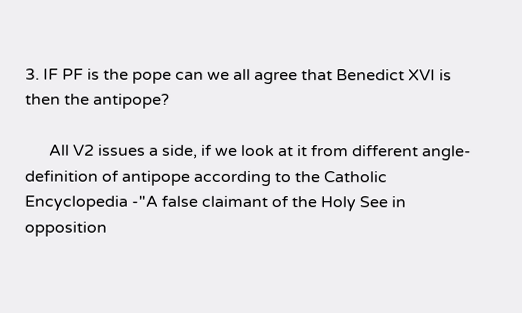3. IF PF is the pope can we all agree that Benedict XVI is then the antipope?

      All V2 issues a side, if we look at it from different angle- definition of antipope according to the Catholic Encyclopedia -"A false claimant of the Holy See in opposition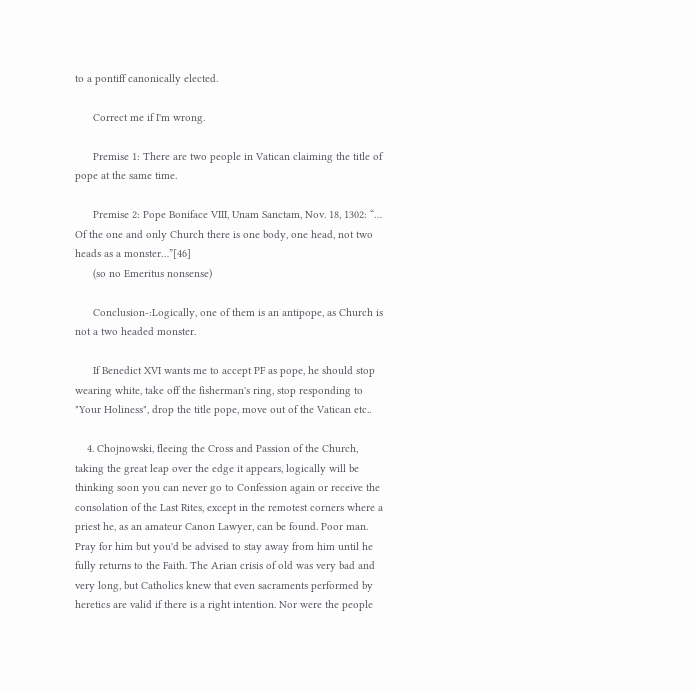to a pontiff canonically elected.

      Correct me if I'm wrong.

      Premise 1: There are two people in Vatican claiming the title of pope at the same time.

      Premise 2: Pope Boniface VIII, Unam Sanctam, Nov. 18, 1302: “… Of the one and only Church there is one body, one head, not two heads as a monster…”[46]
      (so no Emeritus nonsense)

      Conclusion-:Logically, one of them is an antipope, as Church is not a two headed monster.

      If Benedict XVI wants me to accept PF as pope, he should stop wearing white, take off the fisherman's ring, stop responding to "Your Holiness", drop the title pope, move out of the Vatican etc..

    4. Chojnowski, fleeing the Cross and Passion of the Church, taking the great leap over the edge it appears, logically will be thinking soon you can never go to Confession again or receive the consolation of the Last Rites, except in the remotest corners where a priest he, as an amateur Canon Lawyer, can be found. Poor man. Pray for him but you'd be advised to stay away from him until he fully returns to the Faith. The Arian crisis of old was very bad and very long, but Catholics knew that even sacraments performed by heretics are valid if there is a right intention. Nor were the people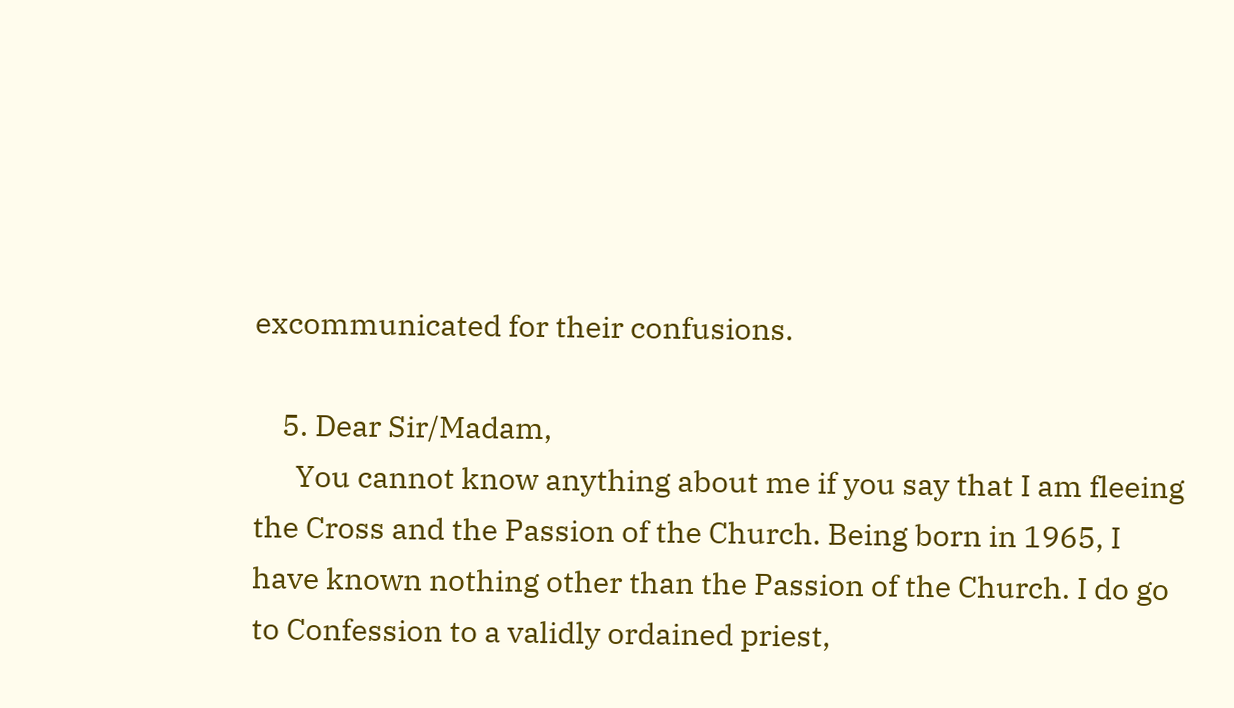excommunicated for their confusions.

    5. Dear Sir/Madam,
      You cannot know anything about me if you say that I am fleeing the Cross and the Passion of the Church. Being born in 1965, I have known nothing other than the Passion of the Church. I do go to Confession to a validly ordained priest,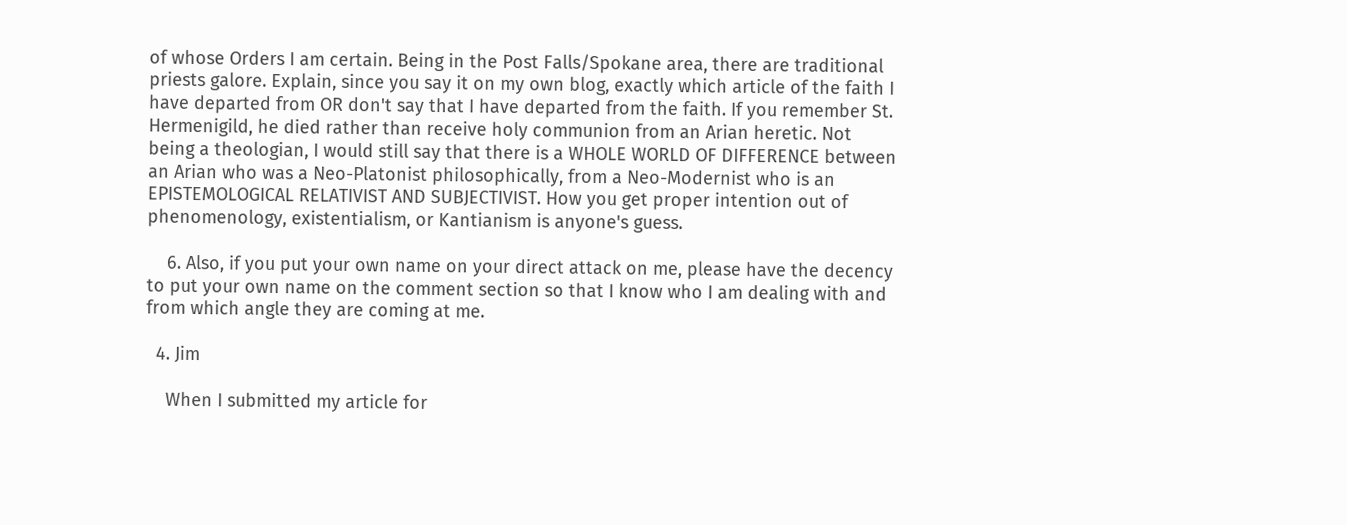of whose Orders I am certain. Being in the Post Falls/Spokane area, there are traditional priests galore. Explain, since you say it on my own blog, exactly which article of the faith I have departed from OR don't say that I have departed from the faith. If you remember St. Hermenigild, he died rather than receive holy communion from an Arian heretic. Not being a theologian, I would still say that there is a WHOLE WORLD OF DIFFERENCE between an Arian who was a Neo-Platonist philosophically, from a Neo-Modernist who is an EPISTEMOLOGICAL RELATIVIST AND SUBJECTIVIST. How you get proper intention out of phenomenology, existentialism, or Kantianism is anyone's guess.

    6. Also, if you put your own name on your direct attack on me, please have the decency to put your own name on the comment section so that I know who I am dealing with and from which angle they are coming at me.

  4. Jim

    When I submitted my article for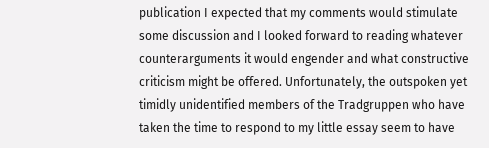publication I expected that my comments would stimulate some discussion and I looked forward to reading whatever counterarguments it would engender and what constructive criticism might be offered. Unfortunately, the outspoken yet timidly unidentified members of the Tradgruppen who have taken the time to respond to my little essay seem to have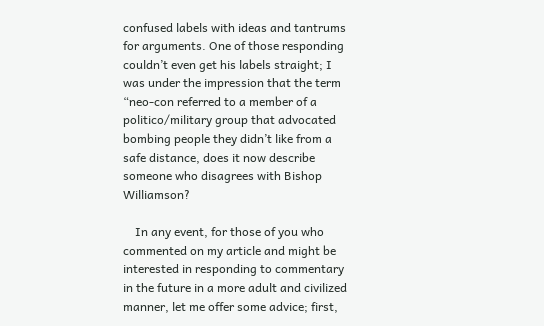confused labels with ideas and tantrums for arguments. One of those responding couldn’t even get his labels straight; I was under the impression that the term “neo-con referred to a member of a politico/military group that advocated bombing people they didn’t like from a safe distance, does it now describe someone who disagrees with Bishop Williamson?

    In any event, for those of you who commented on my article and might be interested in responding to commentary in the future in a more adult and civilized manner, let me offer some advice; first,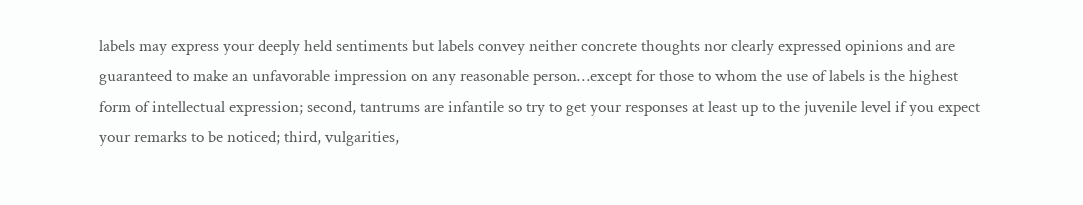labels may express your deeply held sentiments but labels convey neither concrete thoughts nor clearly expressed opinions and are guaranteed to make an unfavorable impression on any reasonable person…except for those to whom the use of labels is the highest form of intellectual expression; second, tantrums are infantile so try to get your responses at least up to the juvenile level if you expect your remarks to be noticed; third, vulgarities,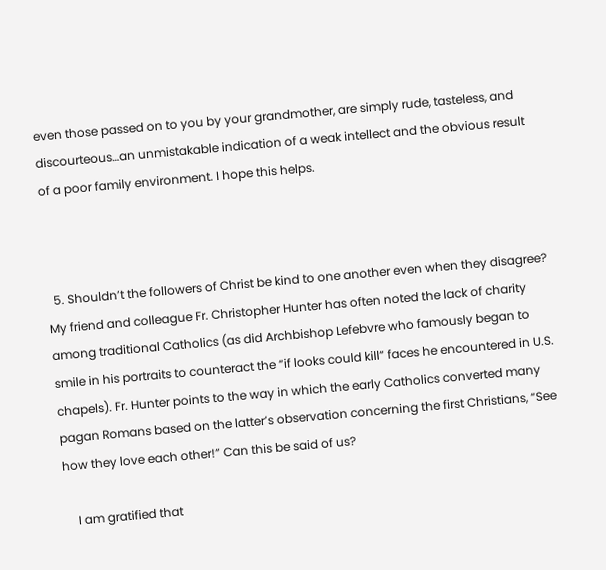even those passed on to you by your grandmother, are simply rude, tasteless, and discourteous…an unmistakable indication of a weak intellect and the obvious result of a poor family environment. I hope this helps.



  5. Shouldn’t the followers of Christ be kind to one another even when they disagree? My friend and colleague Fr. Christopher Hunter has often noted the lack of charity among traditional Catholics (as did Archbishop Lefebvre who famously began to smile in his portraits to counteract the “if looks could kill” faces he encountered in U.S. chapels). Fr. Hunter points to the way in which the early Catholics converted many pagan Romans based on the latter’s observation concerning the first Christians, “See how they love each other!” Can this be said of us?

    I am gratified that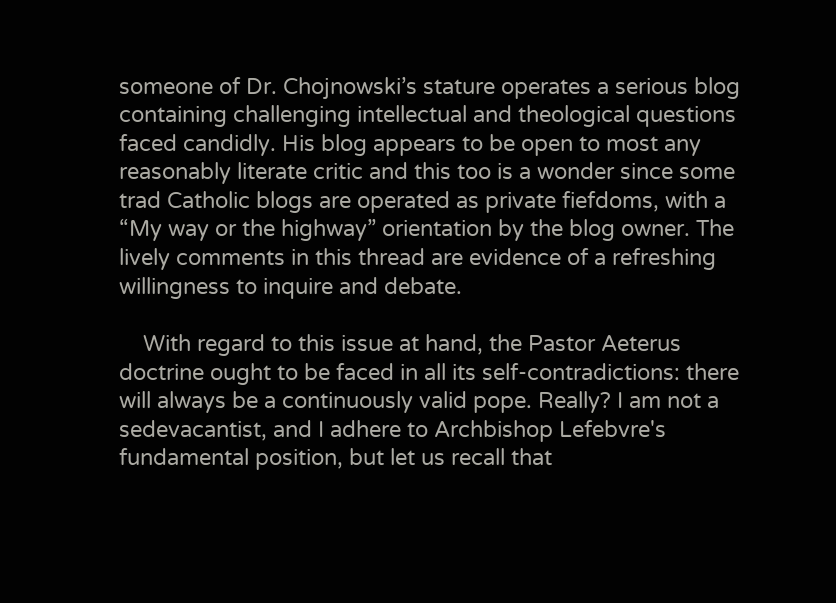someone of Dr. Chojnowski’s stature operates a serious blog containing challenging intellectual and theological questions faced candidly. His blog appears to be open to most any reasonably literate critic and this too is a wonder since some trad Catholic blogs are operated as private fiefdoms, with a “My way or the highway” orientation by the blog owner. The lively comments in this thread are evidence of a refreshing willingness to inquire and debate.

    With regard to this issue at hand, the Pastor Aeterus doctrine ought to be faced in all its self-contradictions: there will always be a continuously valid pope. Really? I am not a sedevacantist, and I adhere to Archbishop Lefebvre's fundamental position, but let us recall that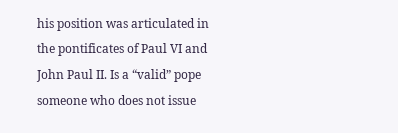his position was articulated in the pontificates of Paul VI and John Paul II. Is a “valid” pope someone who does not issue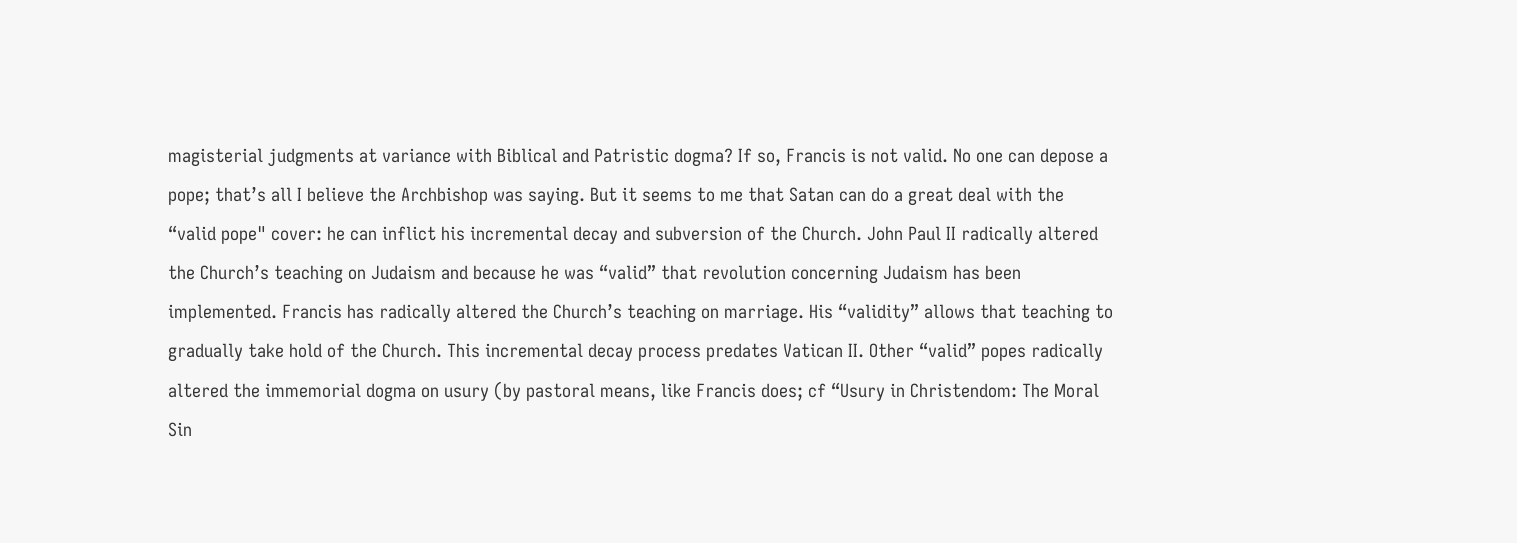magisterial judgments at variance with Biblical and Patristic dogma? If so, Francis is not valid. No one can depose a pope; that’s all I believe the Archbishop was saying. But it seems to me that Satan can do a great deal with the “valid pope" cover: he can inflict his incremental decay and subversion of the Church. John Paul II radically altered the Church’s teaching on Judaism and because he was “valid” that revolution concerning Judaism has been implemented. Francis has radically altered the Church’s teaching on marriage. His “validity” allows that teaching to gradually take hold of the Church. This incremental decay process predates Vatican II. Other “valid” popes radically altered the immemorial dogma on usury (by pastoral means, like Francis does; cf “Usury in Christendom: The Moral Sin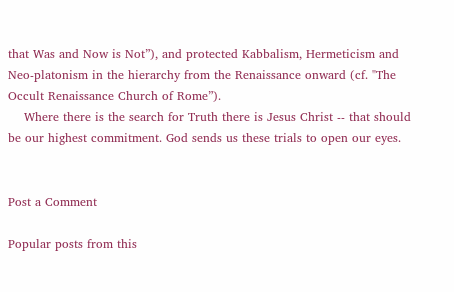that Was and Now is Not”), and protected Kabbalism, Hermeticism and Neo-platonism in the hierarchy from the Renaissance onward (cf. "The Occult Renaissance Church of Rome”).
    Where there is the search for Truth there is Jesus Christ -- that should be our highest commitment. God sends us these trials to open our eyes.


Post a Comment

Popular posts from this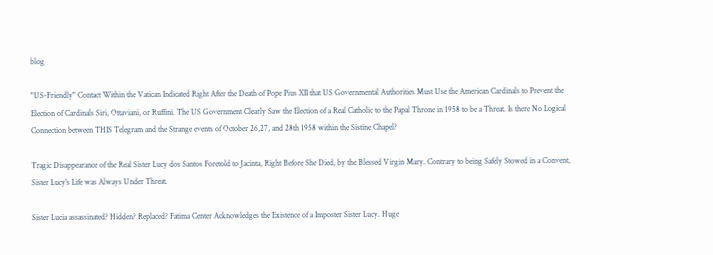blog

"US-Friendly" Contact Within the Vatican Indicated Right After the Death of Pope Pius XII that US Governmental Authorities Must Use the American Cardinals to Prevent the Election of Cardinals Siri, Ottaviani, or Ruffini. The US Government Clearly Saw the Election of a Real Catholic to the Papal Throne in 1958 to be a Threat. Is there No Logical Connection between THIS Telegram and the Strange events of October 26,27, and 28th 1958 within the Sistine Chapel?

Tragic Disappearance of the Real Sister Lucy dos Santos Foretold to Jacinta, Right Before She Died, by the Blessed Virgin Mary. Contrary to being Safely Stowed in a Convent, Sister Lucy's Life was Always Under Threat.

Sister Lucia assassinated? Hidden? Replaced? Fatima Center Acknowledges the Existence of a Imposter Sister Lucy. Huge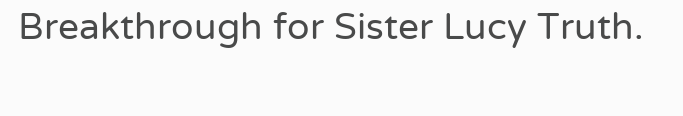Breakthrough for Sister Lucy Truth.